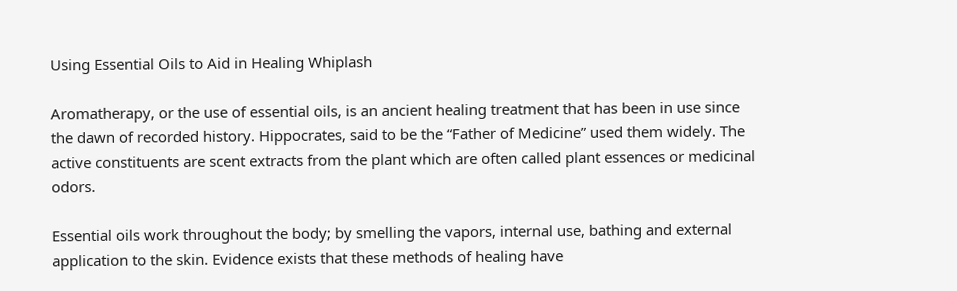Using Essential Oils to Aid in Healing Whiplash

Aromatherapy, or the use of essential oils, is an ancient healing treatment that has been in use since the dawn of recorded history. Hippocrates, said to be the “Father of Medicine” used them widely. The active constituents are scent extracts from the plant which are often called plant essences or medicinal odors.

Essential oils work throughout the body; by smelling the vapors, internal use, bathing and external application to the skin. Evidence exists that these methods of healing have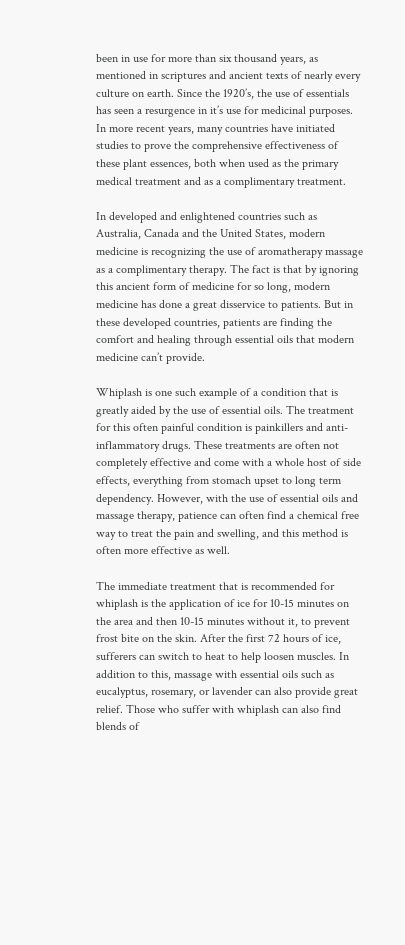been in use for more than six thousand years, as mentioned in scriptures and ancient texts of nearly every culture on earth. Since the 1920’s, the use of essentials has seen a resurgence in it’s use for medicinal purposes. In more recent years, many countries have initiated studies to prove the comprehensive effectiveness of these plant essences, both when used as the primary medical treatment and as a complimentary treatment.

In developed and enlightened countries such as Australia, Canada and the United States, modern medicine is recognizing the use of aromatherapy massage as a complimentary therapy. The fact is that by ignoring this ancient form of medicine for so long, modern medicine has done a great disservice to patients. But in these developed countries, patients are finding the comfort and healing through essential oils that modern medicine can’t provide.

Whiplash is one such example of a condition that is greatly aided by the use of essential oils. The treatment for this often painful condition is painkillers and anti-inflammatory drugs. These treatments are often not completely effective and come with a whole host of side effects, everything from stomach upset to long term dependency. However, with the use of essential oils and massage therapy, patience can often find a chemical free way to treat the pain and swelling, and this method is often more effective as well.

The immediate treatment that is recommended for whiplash is the application of ice for 10-15 minutes on the area and then 10-15 minutes without it, to prevent frost bite on the skin. After the first 72 hours of ice, sufferers can switch to heat to help loosen muscles. In addition to this, massage with essential oils such as eucalyptus, rosemary, or lavender can also provide great relief. Those who suffer with whiplash can also find blends of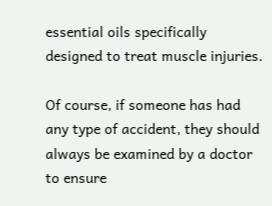essential oils specifically designed to treat muscle injuries.

Of course, if someone has had any type of accident, they should always be examined by a doctor to ensure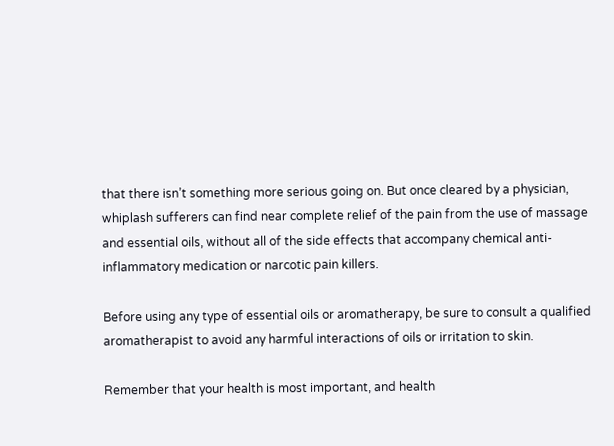that there isn’t something more serious going on. But once cleared by a physician, whiplash sufferers can find near complete relief of the pain from the use of massage and essential oils, without all of the side effects that accompany chemical anti-inflammatory medication or narcotic pain killers.

Before using any type of essential oils or aromatherapy, be sure to consult a qualified aromatherapist to avoid any harmful interactions of oils or irritation to skin.

Remember that your health is most important, and health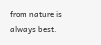from nature is always best.